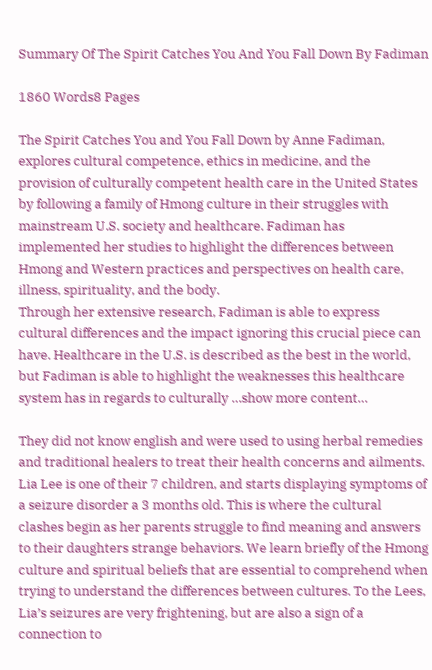Summary Of The Spirit Catches You And You Fall Down By Fadiman

1860 Words8 Pages

The Spirit Catches You and You Fall Down by Anne Fadiman, explores cultural competence, ethics in medicine, and the provision of culturally competent health care in the United States by following a family of Hmong culture in their struggles with mainstream U.S. society and healthcare. Fadiman has implemented her studies to highlight the differences between Hmong and Western practices and perspectives on health care, illness, spirituality, and the body.
Through her extensive research, Fadiman is able to express cultural differences and the impact ignoring this crucial piece can have. Healthcare in the U.S. is described as the best in the world, but Fadiman is able to highlight the weaknesses this healthcare system has in regards to culturally …show more content…

They did not know english and were used to using herbal remedies and traditional healers to treat their health concerns and ailments. Lia Lee is one of their 7 children, and starts displaying symptoms of a seizure disorder a 3 months old. This is where the cultural clashes begin as her parents struggle to find meaning and answers to their daughters strange behaviors. We learn briefly of the Hmong culture and spiritual beliefs that are essential to comprehend when trying to understand the differences between cultures. To the Lees, Lia’s seizures are very frightening, but are also a sign of a connection to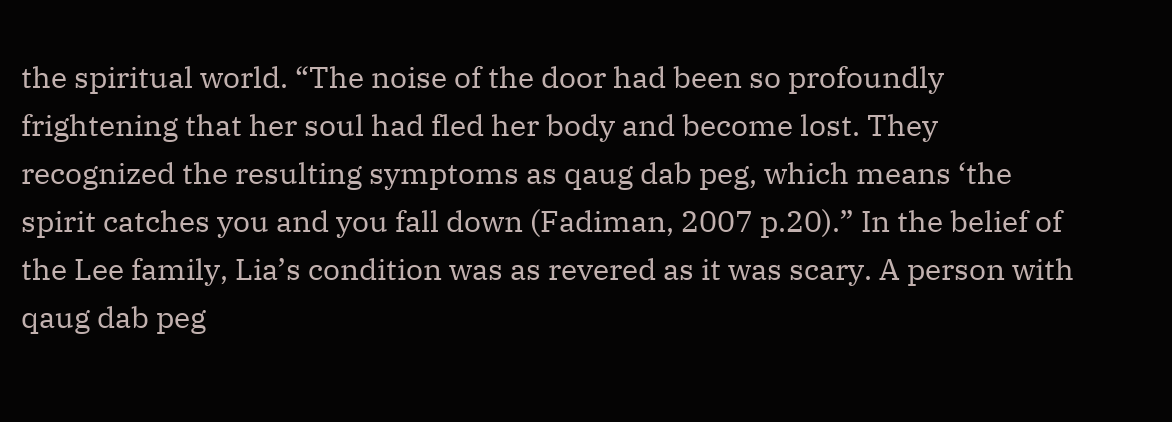the spiritual world. “The noise of the door had been so profoundly frightening that her soul had fled her body and become lost. They recognized the resulting symptoms as qaug dab peg, which means ‘the spirit catches you and you fall down (Fadiman, 2007 p.20).” In the belief of the Lee family, Lia’s condition was as revered as it was scary. A person with qaug dab peg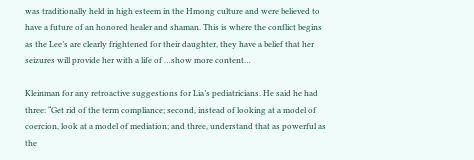was traditionally held in high esteem in the Hmong culture and were believed to have a future of an honored healer and shaman. This is where the conflict begins as the Lee’s are clearly frightened for their daughter, they have a belief that her seizures will provide her with a life of …show more content…

Kleinman for any retroactive suggestions for Lia’s pediatricians. He said he had three: “Get rid of the term compliance; second, instead of looking at a model of coercion, look at a model of mediation; and three, understand that as powerful as the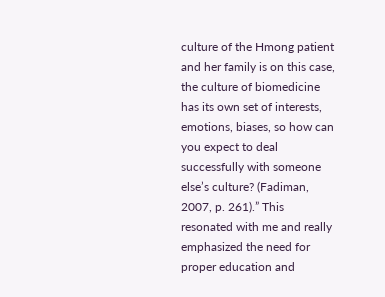culture of the Hmong patient and her family is on this case, the culture of biomedicine has its own set of interests, emotions, biases, so how can you expect to deal successfully with someone else’s culture? (Fadiman, 2007, p. 261).” This resonated with me and really emphasized the need for proper education and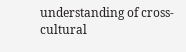understanding of cross-cultural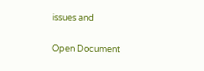issues and

Open Document